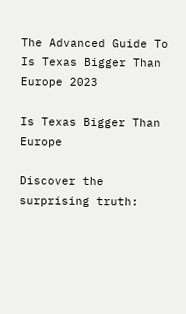The Advanced Guide To Is Texas Bigger Than Europe 2023

Is Texas Bigger Than Europe

Discover the surprising truth: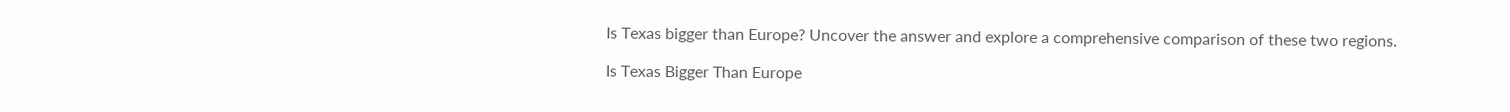Is Texas bigger than Europe? Uncover the answer and explore a comprehensive comparison of these two regions.

Is Texas Bigger Than Europe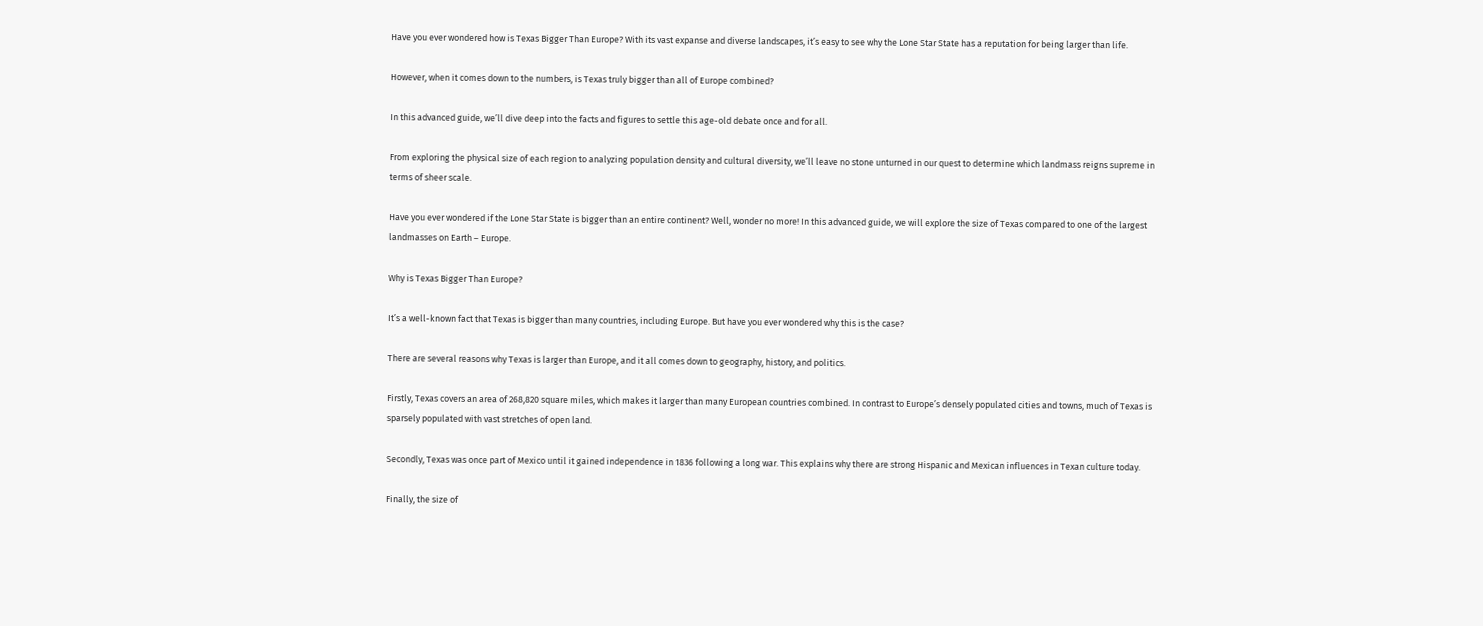Have you ever wondered how is Texas Bigger Than Europe? With its vast expanse and diverse landscapes, it’s easy to see why the Lone Star State has a reputation for being larger than life.

However, when it comes down to the numbers, is Texas truly bigger than all of Europe combined?

In this advanced guide, we’ll dive deep into the facts and figures to settle this age-old debate once and for all.

From exploring the physical size of each region to analyzing population density and cultural diversity, we’ll leave no stone unturned in our quest to determine which landmass reigns supreme in terms of sheer scale.

Have you ever wondered if the Lone Star State is bigger than an entire continent? Well, wonder no more! In this advanced guide, we will explore the size of Texas compared to one of the largest landmasses on Earth – Europe.

Why is Texas Bigger Than Europe?

It’s a well-known fact that Texas is bigger than many countries, including Europe. But have you ever wondered why this is the case?

There are several reasons why Texas is larger than Europe, and it all comes down to geography, history, and politics.

Firstly, Texas covers an area of 268,820 square miles, which makes it larger than many European countries combined. In contrast to Europe’s densely populated cities and towns, much of Texas is sparsely populated with vast stretches of open land.

Secondly, Texas was once part of Mexico until it gained independence in 1836 following a long war. This explains why there are strong Hispanic and Mexican influences in Texan culture today.

Finally, the size of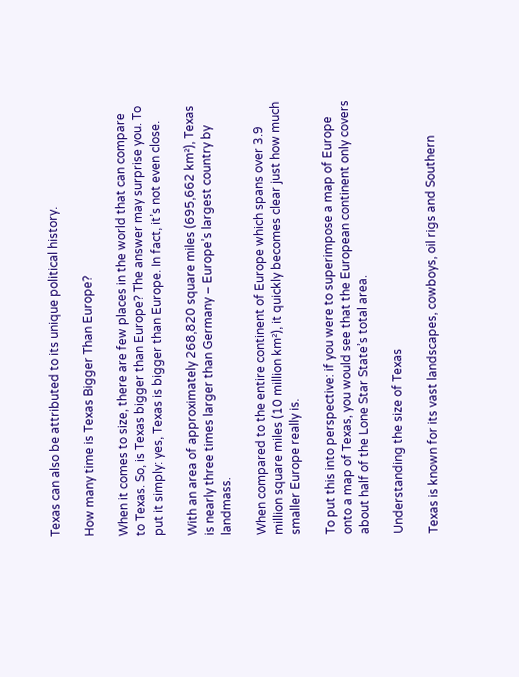Texas can also be attributed to its unique political history.

How many time is Texas Bigger Than Europe?

When it comes to size, there are few places in the world that can compare to Texas. So, is Texas bigger than Europe? The answer may surprise you. To put it simply: yes, Texas is bigger than Europe. In fact, it’s not even close.

With an area of approximately 268,820 square miles (695,662 km²), Texas is nearly three times larger than Germany – Europe’s largest country by landmass.

When compared to the entire continent of Europe which spans over 3.9 million square miles (10 million km²), it quickly becomes clear just how much smaller Europe really is.

To put this into perspective: if you were to superimpose a map of Europe onto a map of Texas, you would see that the European continent only covers about half of the Lone Star State’s total area.

Understanding the size of Texas

Texas is known for its vast landscapes, cowboys, oil rigs and Southern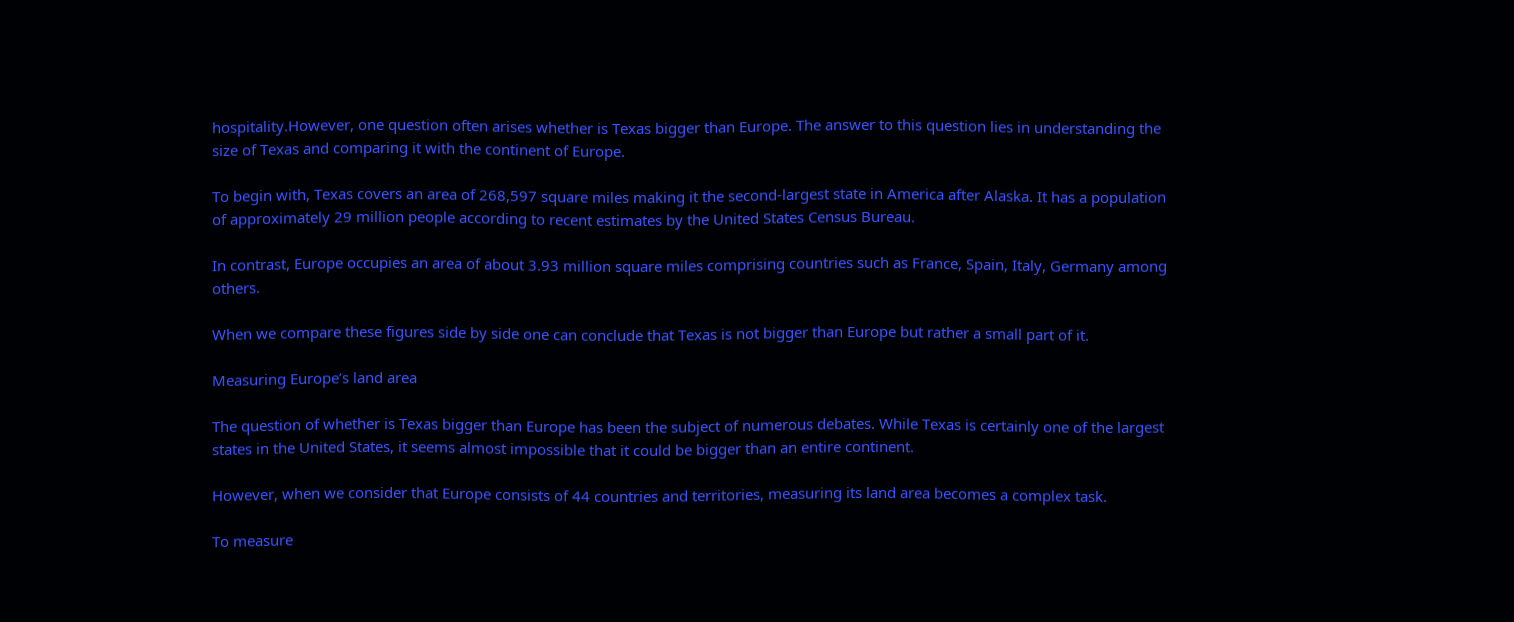hospitality.However, one question often arises whether is Texas bigger than Europe. The answer to this question lies in understanding the size of Texas and comparing it with the continent of Europe.

To begin with, Texas covers an area of 268,597 square miles making it the second-largest state in America after Alaska. It has a population of approximately 29 million people according to recent estimates by the United States Census Bureau.

In contrast, Europe occupies an area of about 3.93 million square miles comprising countries such as France, Spain, Italy, Germany among others.

When we compare these figures side by side one can conclude that Texas is not bigger than Europe but rather a small part of it.

Measuring Europe’s land area

The question of whether is Texas bigger than Europe has been the subject of numerous debates. While Texas is certainly one of the largest states in the United States, it seems almost impossible that it could be bigger than an entire continent.

However, when we consider that Europe consists of 44 countries and territories, measuring its land area becomes a complex task.

To measure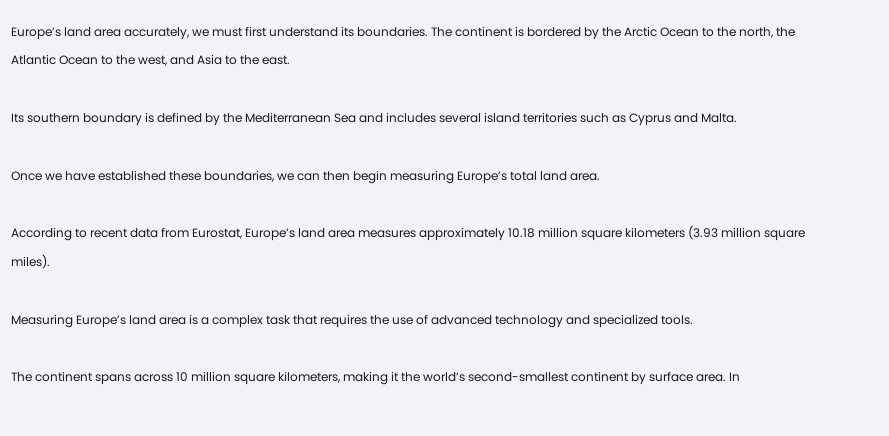Europe’s land area accurately, we must first understand its boundaries. The continent is bordered by the Arctic Ocean to the north, the Atlantic Ocean to the west, and Asia to the east.

Its southern boundary is defined by the Mediterranean Sea and includes several island territories such as Cyprus and Malta.

Once we have established these boundaries, we can then begin measuring Europe’s total land area.

According to recent data from Eurostat, Europe’s land area measures approximately 10.18 million square kilometers (3.93 million square miles).

Measuring Europe’s land area is a complex task that requires the use of advanced technology and specialized tools.

The continent spans across 10 million square kilometers, making it the world’s second-smallest continent by surface area. In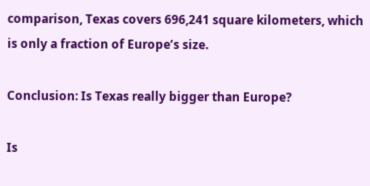comparison, Texas covers 696,241 square kilometers, which is only a fraction of Europe’s size.

Conclusion: Is Texas really bigger than Europe?

Is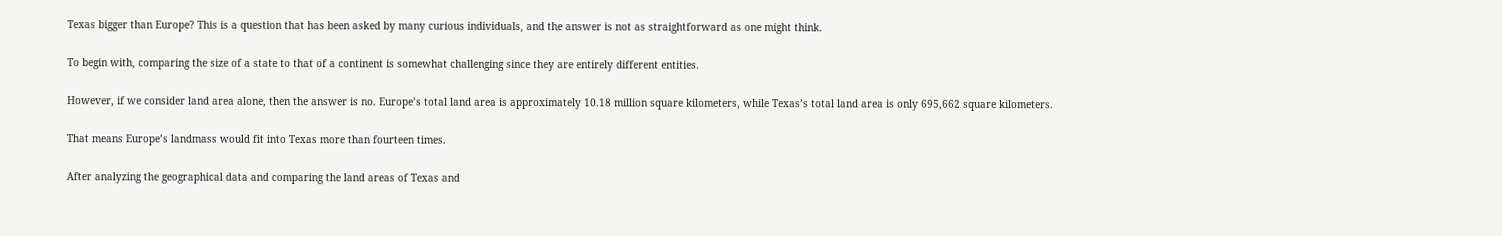Texas bigger than Europe? This is a question that has been asked by many curious individuals, and the answer is not as straightforward as one might think.

To begin with, comparing the size of a state to that of a continent is somewhat challenging since they are entirely different entities.

However, if we consider land area alone, then the answer is no. Europe’s total land area is approximately 10.18 million square kilometers, while Texas’s total land area is only 695,662 square kilometers.

That means Europe’s landmass would fit into Texas more than fourteen times.

After analyzing the geographical data and comparing the land areas of Texas and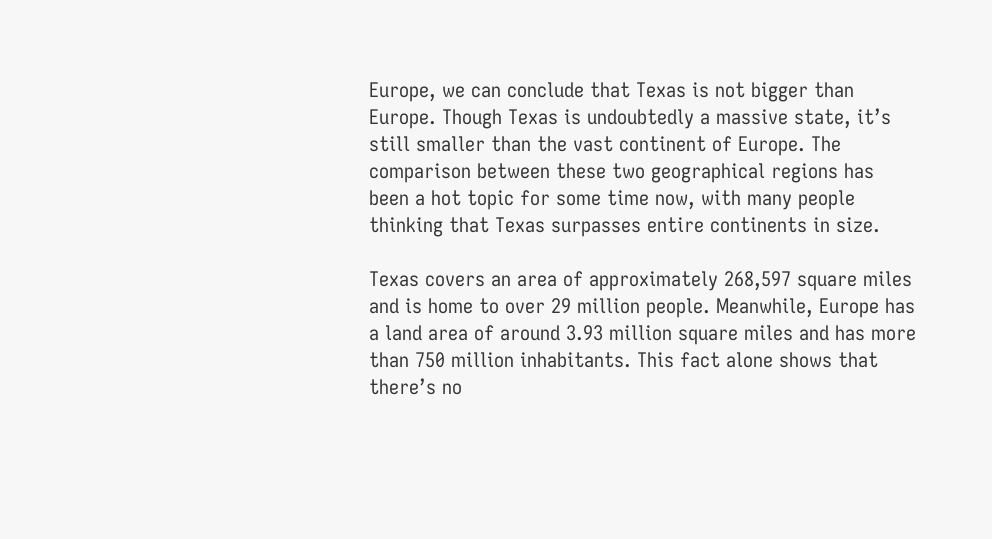Europe, we can conclude that Texas is not bigger than Europe. Though Texas is undoubtedly a massive state, it’s still smaller than the vast continent of Europe. The comparison between these two geographical regions has been a hot topic for some time now, with many people thinking that Texas surpasses entire continents in size.

Texas covers an area of approximately 268,597 square miles and is home to over 29 million people. Meanwhile, Europe has a land area of around 3.93 million square miles and has more than 750 million inhabitants. This fact alone shows that there’s no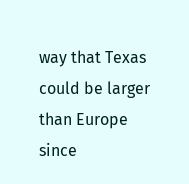way that Texas could be larger than Europe since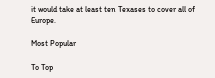it would take at least ten Texases to cover all of Europe.

Most Popular

To Top